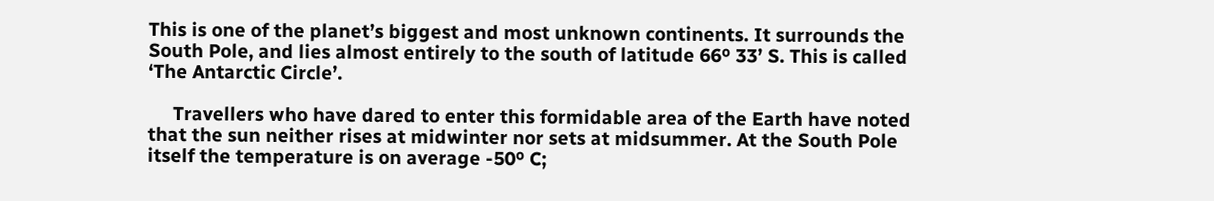This is one of the planet’s biggest and most unknown continents. It surrounds the South Pole, and lies almost entirely to the south of latitude 66º 33’ S. This is called ‘The Antarctic Circle’.

     Travellers who have dared to enter this formidable area of the Earth have noted that the sun neither rises at midwinter nor sets at midsummer. At the South Pole itself the temperature is on average -50º C;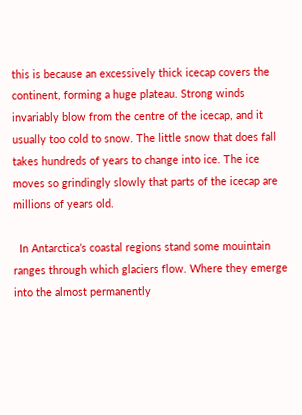this is because an excessively thick icecap covers the continent, forming a huge plateau. Strong winds invariably blow from the centre of the icecap, and it usually too cold to snow. The little snow that does fall takes hundreds of years to change into ice. The ice moves so grindingly slowly that parts of the icecap are millions of years old.

  In Antarctica’s coastal regions stand some mouintain ranges through which glaciers flow. Where they emerge into the almost permanently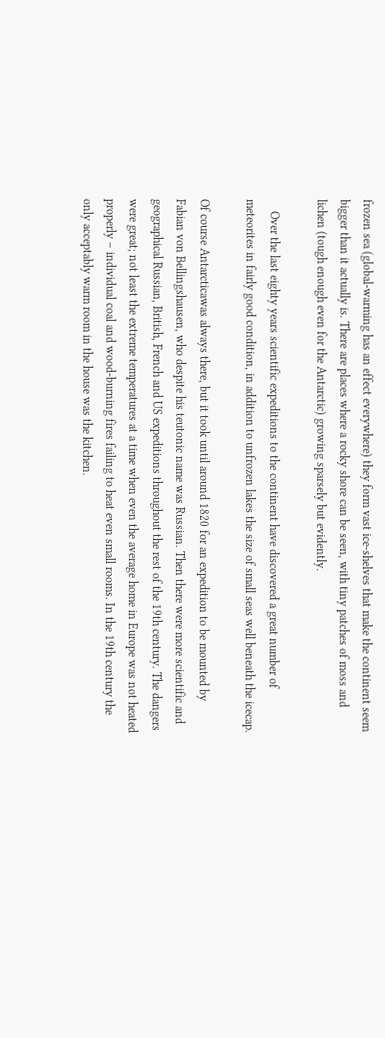frozen sea (global-warming has an effect everywhere) they form vast ice-shelves that make the continent seem bigger than it actually is. There are places where a rocky shore can be seen, with tiny patches of moss and lichen (tough enough even for the Antarctic) growing sparsely but evidently.

    Over the last eighty years scientific expeditions to the continent have discovered a great number of meteorites in fairly good condition, in addition to unfrozen lakes the size of small seas well beneath the icecap.

Of course Antarcticawas always there, but it took until around 1820 for an expedition to be mounted by Fabian von Bellingshausen, who despite his teutonic name was Russian. Then there were more scientific and geographical Russian, British, French and US expeditions throughout the rest of the 19th century. The dangers were great; not least the extreme temperatures at a time when even the average home in Europe was not heated properly – individual coal and wood-burning fires failing to heat even small rooms. In the 19th century the only acceptably warm room in the house was the kitchen.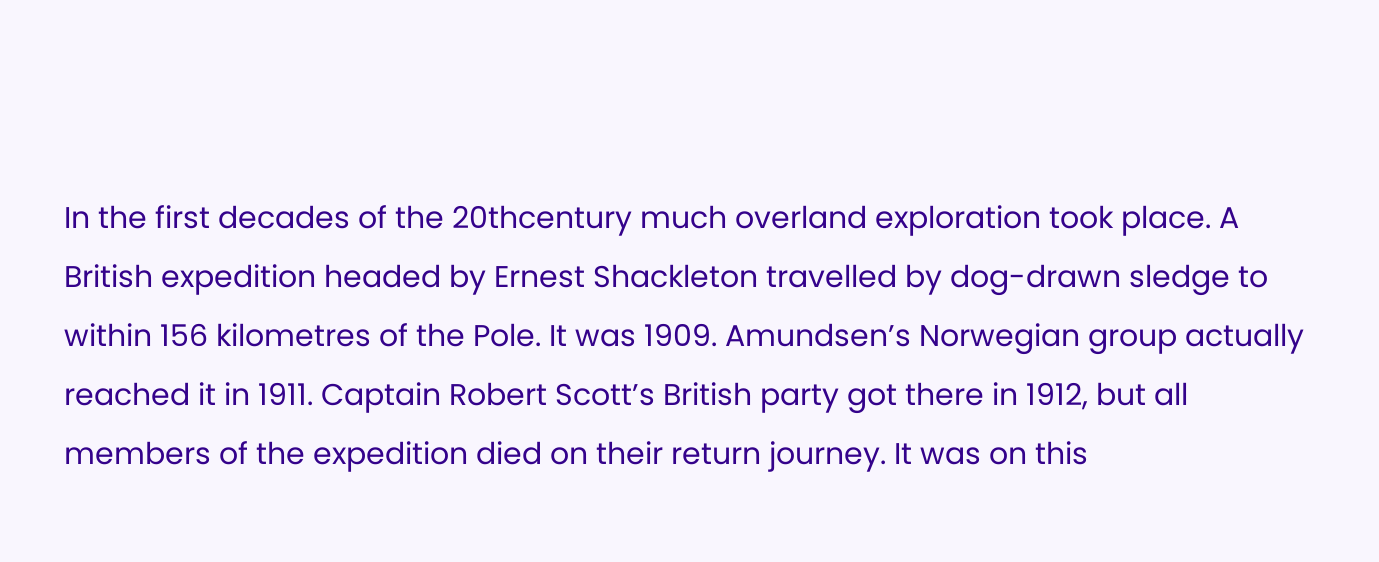In the first decades of the 20thcentury much overland exploration took place. A British expedition headed by Ernest Shackleton travelled by dog-drawn sledge to within 156 kilometres of the Pole. It was 1909. Amundsen’s Norwegian group actually reached it in 1911. Captain Robert Scott’s British party got there in 1912, but all members of the expedition died on their return journey. It was on this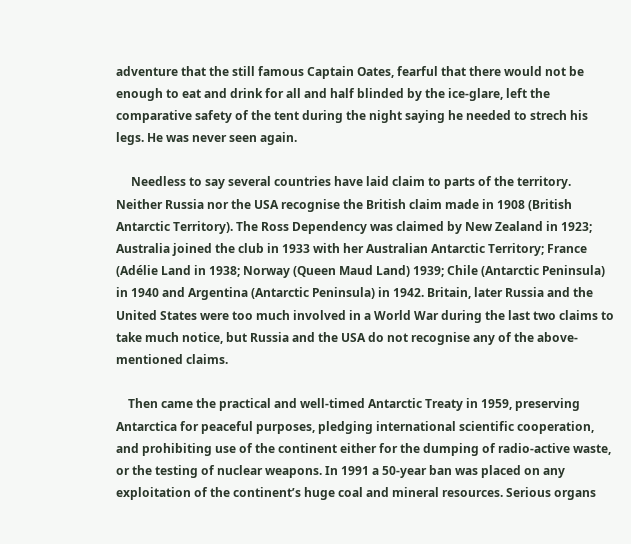adventure that the still famous Captain Oates, fearful that there would not be enough to eat and drink for all and half blinded by the ice-glare, left the comparative safety of the tent during the night saying he needed to strech his legs. He was never seen again.

     Needless to say several countries have laid claim to parts of the territory. Neither Russia nor the USA recognise the British claim made in 1908 (British Antarctic Territory). The Ross Dependency was claimed by New Zealand in 1923; Australia joined the club in 1933 with her Australian Antarctic Territory; France (Adélie Land in 1938; Norway (Queen Maud Land) 1939; Chile (Antarctic Peninsula) in 1940 and Argentina (Antarctic Peninsula) in 1942. Britain, later Russia and the United States were too much involved in a World War during the last two claims to take much notice, but Russia and the USA do not recognise any of the above-mentioned claims.

    Then came the practical and well-timed Antarctic Treaty in 1959, preserving Antarctica for peaceful purposes, pledging international scientific cooperation, and prohibiting use of the continent either for the dumping of radio-active waste, or the testing of nuclear weapons. In 1991 a 50-year ban was placed on any exploitation of the continent’s huge coal and mineral resources. Serious organs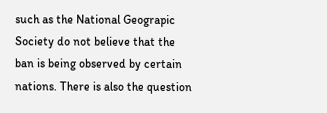such as the National Geograpic Society do not believe that the ban is being observed by certain nations. There is also the question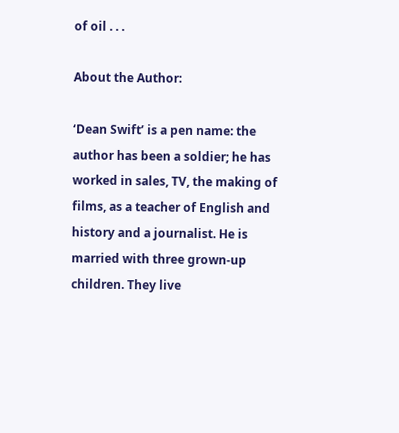of oil . . .

About the Author:

‘Dean Swift’ is a pen name: the author has been a soldier; he has worked in sales, TV, the making of films, as a teacher of English and history and a journalist. He is married with three grown-up children. They live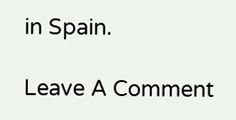in Spain.

Leave A Comment